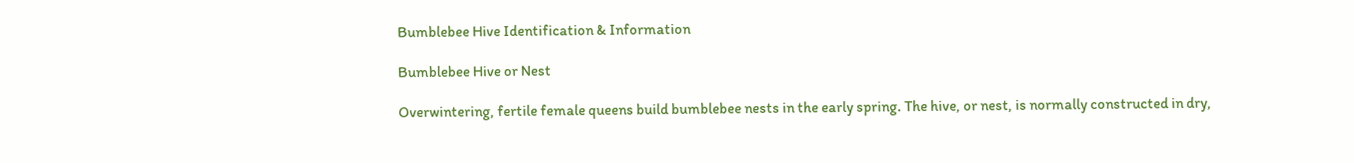Bumblebee Hive Identification & Information

Bumblebee Hive or Nest

Overwintering, fertile female queens build bumblebee nests in the early spring. The hive, or nest, is normally constructed in dry,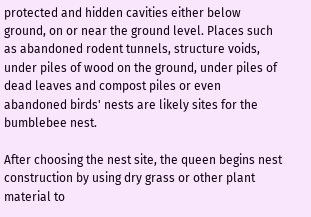protected and hidden cavities either below ground, on or near the ground level. Places such as abandoned rodent tunnels, structure voids, under piles of wood on the ground, under piles of dead leaves and compost piles or even abandoned birds' nests are likely sites for the bumblebee nest.

After choosing the nest site, the queen begins nest construction by using dry grass or other plant material to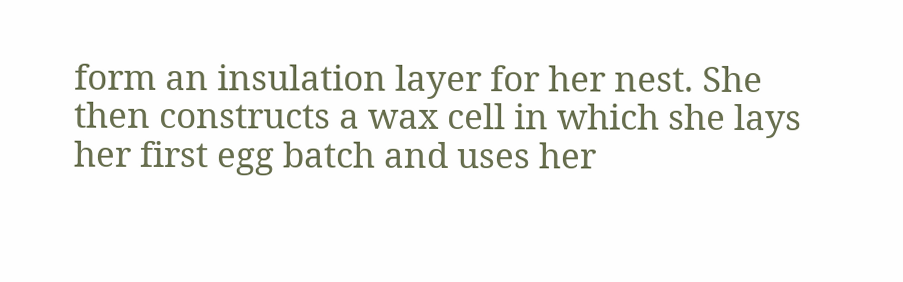form an insulation layer for her nest. She then constructs a wax cell in which she lays her first egg batch and uses her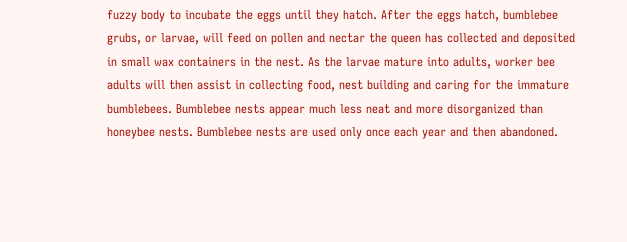fuzzy body to incubate the eggs until they hatch. After the eggs hatch, bumblebee grubs, or larvae, will feed on pollen and nectar the queen has collected and deposited in small wax containers in the nest. As the larvae mature into adults, worker bee adults will then assist in collecting food, nest building and caring for the immature bumblebees. Bumblebee nests appear much less neat and more disorganized than honeybee nests. Bumblebee nests are used only once each year and then abandoned.